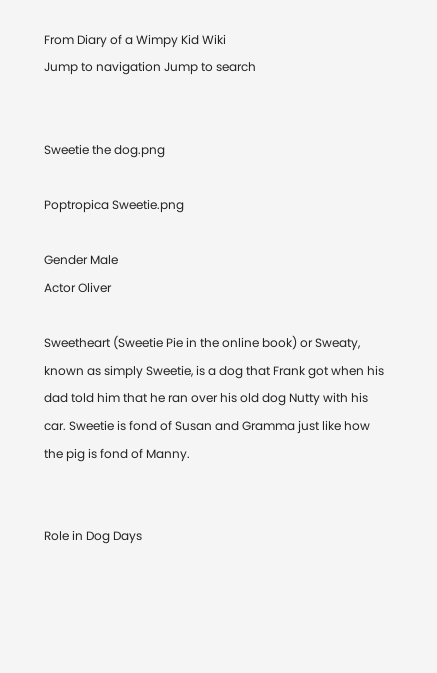From Diary of a Wimpy Kid Wiki
Jump to navigation Jump to search


Sweetie the dog.png

Poptropica Sweetie.png

Gender Male
Actor Oliver

Sweetheart (Sweetie Pie in the online book) or Sweaty, known as simply Sweetie, is a dog that Frank got when his dad told him that he ran over his old dog Nutty with his car. Sweetie is fond of Susan and Gramma just like how the pig is fond of Manny.


Role in Dog Days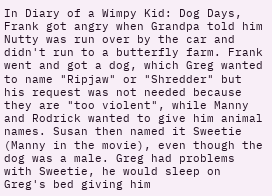In Diary of a Wimpy Kid: Dog Days, Frank got angry when Grandpa told him Nutty was run over by the car and didn't run to a butterfly farm. Frank went and got a dog, which Greg wanted to name "Ripjaw" or "Shredder" but his request was not needed because they are "too violent", while Manny and Rodrick wanted to give him animal names. Susan then named it Sweetie (Manny in the movie), even though the dog was a male. Greg had problems with Sweetie, he would sleep on Greg's bed giving him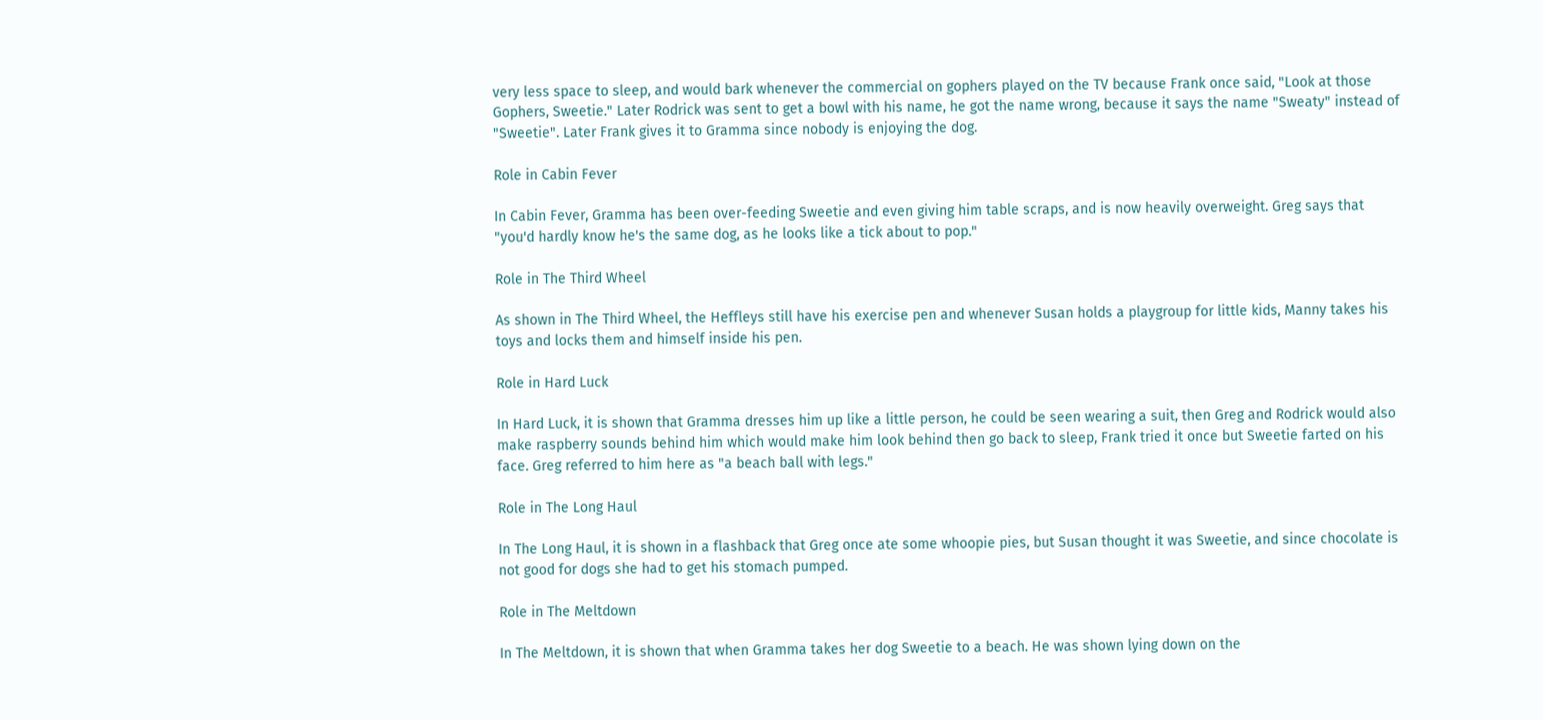very less space to sleep, and would bark whenever the commercial on gophers played on the TV because Frank once said, "Look at those Gophers, Sweetie." Later Rodrick was sent to get a bowl with his name, he got the name wrong, because it says the name "Sweaty" instead of "Sweetie". Later Frank gives it to Gramma since nobody is enjoying the dog.

Role in Cabin Fever

In Cabin Fever, Gramma has been over-feeding Sweetie and even giving him table scraps, and is now heavily overweight. Greg says that "you'd hardly know he's the same dog, as he looks like a tick about to pop."

Role in The Third Wheel

As shown in The Third Wheel, the Heffleys still have his exercise pen and whenever Susan holds a playgroup for little kids, Manny takes his toys and locks them and himself inside his pen.

Role in Hard Luck

In Hard Luck, it is shown that Gramma dresses him up like a little person, he could be seen wearing a suit, then Greg and Rodrick would also make raspberry sounds behind him which would make him look behind then go back to sleep, Frank tried it once but Sweetie farted on his face. Greg referred to him here as "a beach ball with legs."

Role in The Long Haul

In The Long Haul, it is shown in a flashback that Greg once ate some whoopie pies, but Susan thought it was Sweetie, and since chocolate is not good for dogs she had to get his stomach pumped.

Role in The Meltdown

In The Meltdown, it is shown that when Gramma takes her dog Sweetie to a beach. He was shown lying down on the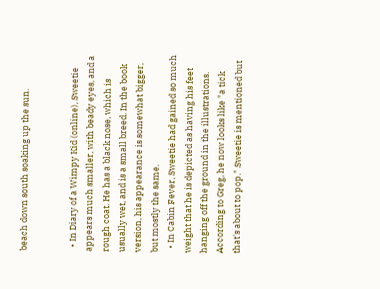beach down south soaking up the sun.


  • In Diary of a Wimpy Kid (online), Sweetie appears much smaller, with beady eyes, and a rough coat. He has a black nose, which is usually wet, and is a small breed. In the book version, his appearance is somewhat bigger, but mostly the same.
  • In Cabin Fever, Sweetie had gained so much weight that he is depicted as having his feet hanging off the ground in the illustrations. According to Greg, he now looks like "a tick that's about to pop." Sweetie is mentioned but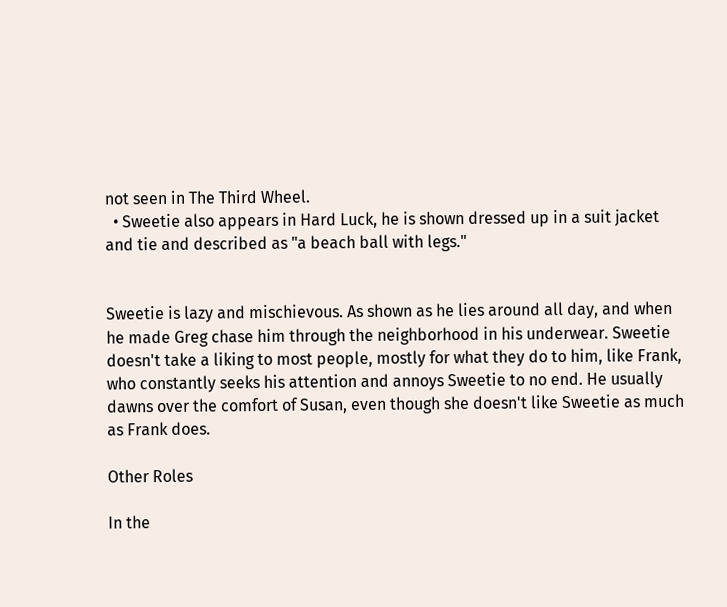not seen in The Third Wheel.
  • Sweetie also appears in Hard Luck, he is shown dressed up in a suit jacket and tie and described as "a beach ball with legs."


Sweetie is lazy and mischievous. As shown as he lies around all day, and when he made Greg chase him through the neighborhood in his underwear. Sweetie doesn't take a liking to most people, mostly for what they do to him, like Frank, who constantly seeks his attention and annoys Sweetie to no end. He usually dawns over the comfort of Susan, even though she doesn't like Sweetie as much as Frank does.

Other Roles

In the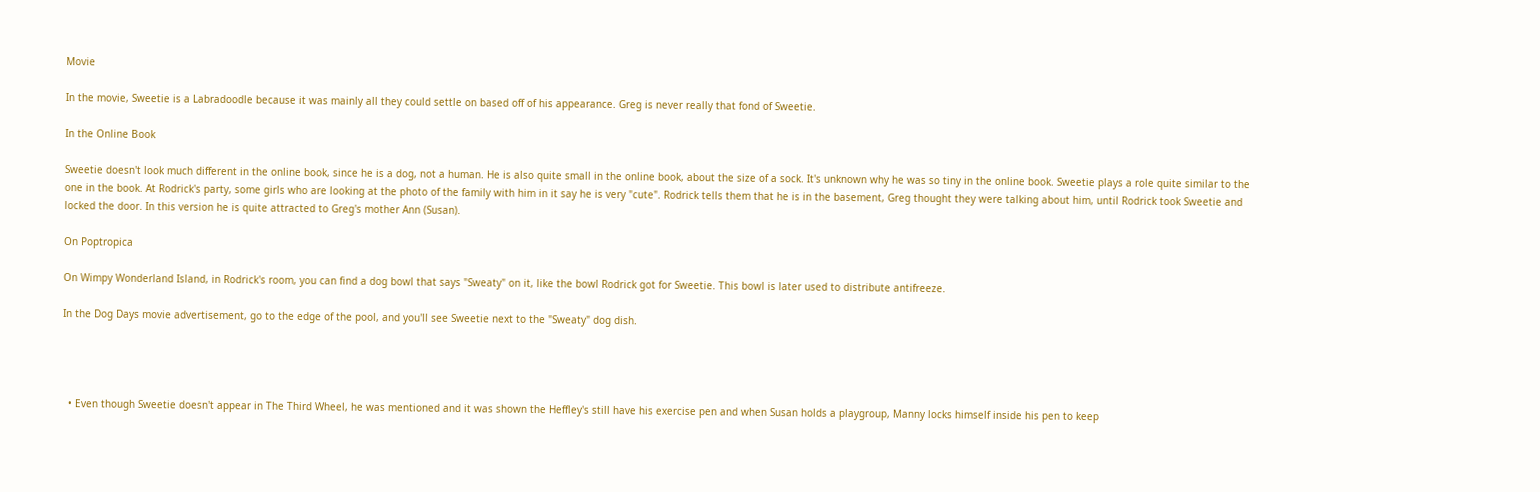Movie

In the movie, Sweetie is a Labradoodle because it was mainly all they could settle on based off of his appearance. Greg is never really that fond of Sweetie.

In the Online Book

Sweetie doesn't look much different in the online book, since he is a dog, not a human. He is also quite small in the online book, about the size of a sock. It's unknown why he was so tiny in the online book. Sweetie plays a role quite similar to the one in the book. At Rodrick's party, some girls who are looking at the photo of the family with him in it say he is very "cute". Rodrick tells them that he is in the basement, Greg thought they were talking about him, until Rodrick took Sweetie and locked the door. In this version he is quite attracted to Greg's mother Ann (Susan).

On Poptropica

On Wimpy Wonderland Island, in Rodrick's room, you can find a dog bowl that says "Sweaty" on it, like the bowl Rodrick got for Sweetie. This bowl is later used to distribute antifreeze.

In the Dog Days movie advertisement, go to the edge of the pool, and you'll see Sweetie next to the "Sweaty" dog dish.




  • Even though Sweetie doesn't appear in The Third Wheel, he was mentioned and it was shown the Heffley's still have his exercise pen and when Susan holds a playgroup, Manny locks himself inside his pen to keep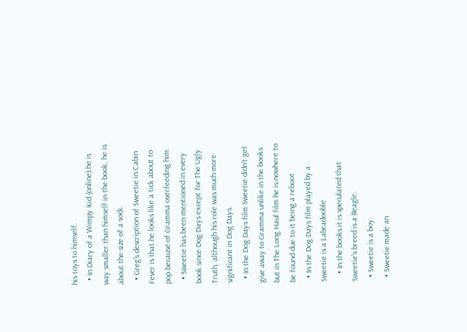his toys to himself.
  • In Diary of a Wimpy Kid (online) he is way smaller than himself in the book, he is about the size of a sock.
  • Greg’s description of Sweetie in Cabin Fever is that he looks like a tick about to pop because of Gramma overfeeding him.
  • Sweetie has been mentioned in every book since Dog Days except for The Ugly Truth, although his role was much more significant in Dog Days.
  • In the Dog Days film Sweetie didn't get give away to Gramma unlike in the books but in The Long Haul film he is nowhere to be found due to it being a reboot
  • In the Dog Days film played by a Sweetie is a Labradooble
    • In the books it is speculated that Sweetie's breed is a Beagle.
  • Sweetie is a boy.
  • Sweetie made an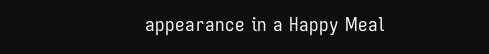appearance in a Happy Meal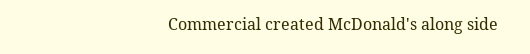Commercial created McDonald's along side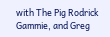with The Pig Rodrick Gammie, and Greg